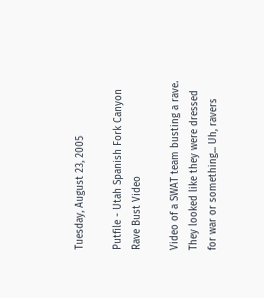Tuesday, August 23, 2005

Putfile - Utah Spanish Fork Canyon Rave Bust Video

Video of a SWAT team busting a rave. They looked like they were dressed for war or something... Uh, ravers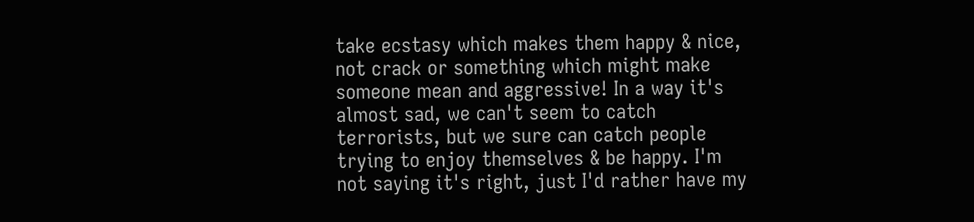take ecstasy which makes them happy & nice, not crack or something which might make someone mean and aggressive! In a way it's almost sad, we can't seem to catch terrorists, but we sure can catch people trying to enjoy themselves & be happy. I'm not saying it's right, just I'd rather have my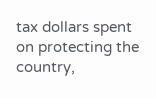tax dollars spent on protecting the country,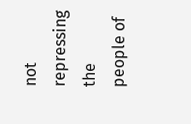not repressing the people of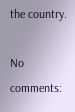the country.

No comments: